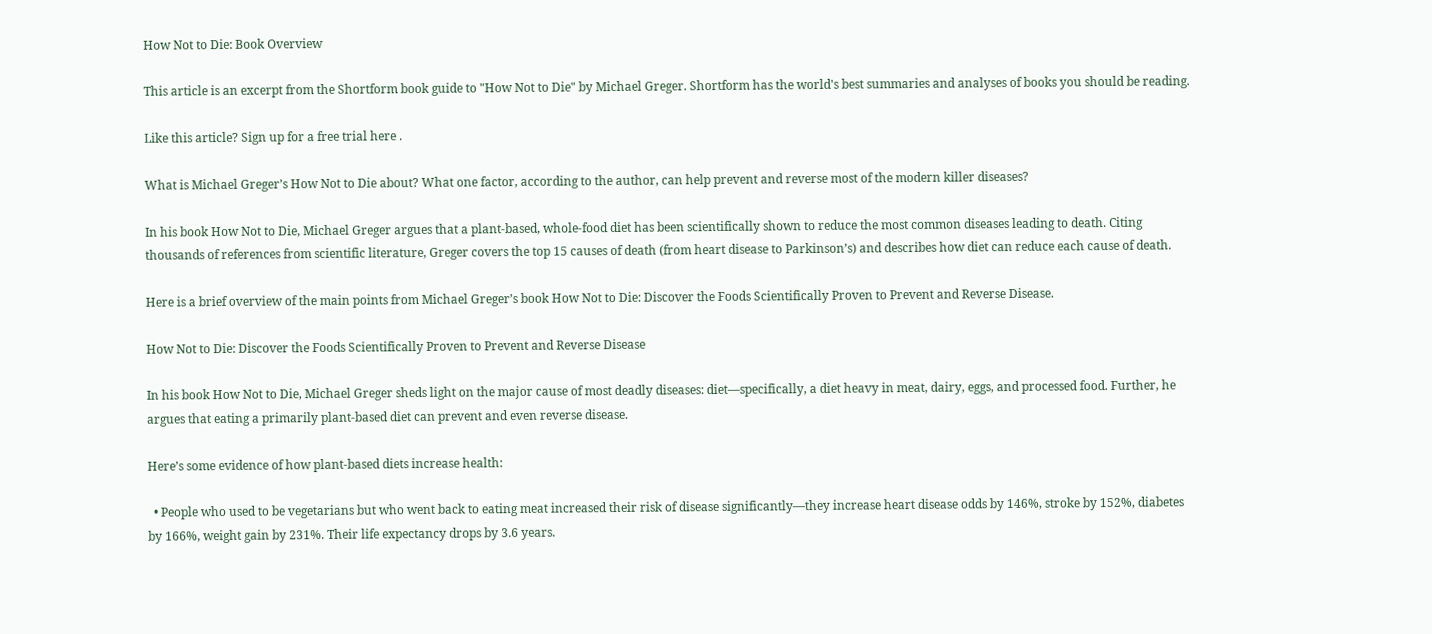How Not to Die: Book Overview

This article is an excerpt from the Shortform book guide to "How Not to Die" by Michael Greger. Shortform has the world's best summaries and analyses of books you should be reading.

Like this article? Sign up for a free trial here .

What is Michael Greger’s How Not to Die about? What one factor, according to the author, can help prevent and reverse most of the modern killer diseases?

In his book How Not to Die, Michael Greger argues that a plant-based, whole-food diet has been scientifically shown to reduce the most common diseases leading to death. Citing thousands of references from scientific literature, Greger covers the top 15 causes of death (from heart disease to Parkinson’s) and describes how diet can reduce each cause of death.

Here is a brief overview of the main points from Michael Greger’s book How Not to Die: Discover the Foods Scientifically Proven to Prevent and Reverse Disease.

How Not to Die: Discover the Foods Scientifically Proven to Prevent and Reverse Disease

In his book How Not to Die, Michael Greger sheds light on the major cause of most deadly diseases: diet—specifically, a diet heavy in meat, dairy, eggs, and processed food. Further, he argues that eating a primarily plant-based diet can prevent and even reverse disease.

Here’s some evidence of how plant-based diets increase health:

  • People who used to be vegetarians but who went back to eating meat increased their risk of disease significantly—they increase heart disease odds by 146%, stroke by 152%, diabetes by 166%, weight gain by 231%. Their life expectancy drops by 3.6 years.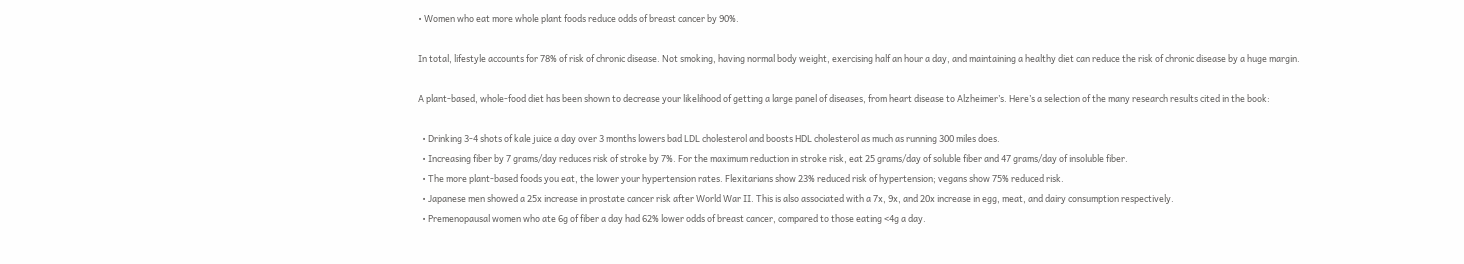• Women who eat more whole plant foods reduce odds of breast cancer by 90%.

In total, lifestyle accounts for 78% of risk of chronic disease. Not smoking, having normal body weight, exercising half an hour a day, and maintaining a healthy diet can reduce the risk of chronic disease by a huge margin.

A plant-based, whole-food diet has been shown to decrease your likelihood of getting a large panel of diseases, from heart disease to Alzheimer’s. Here’s a selection of the many research results cited in the book:

  • Drinking 3-4 shots of kale juice a day over 3 months lowers bad LDL cholesterol and boosts HDL cholesterol as much as running 300 miles does.
  • Increasing fiber by 7 grams/day reduces risk of stroke by 7%. For the maximum reduction in stroke risk, eat 25 grams/day of soluble fiber and 47 grams/day of insoluble fiber.
  • The more plant-based foods you eat, the lower your hypertension rates. Flexitarians show 23% reduced risk of hypertension; vegans show 75% reduced risk.
  • Japanese men showed a 25x increase in prostate cancer risk after World War II. This is also associated with a 7x, 9x, and 20x increase in egg, meat, and dairy consumption respectively.
  • Premenopausal women who ate 6g of fiber a day had 62% lower odds of breast cancer, compared to those eating <4g a day.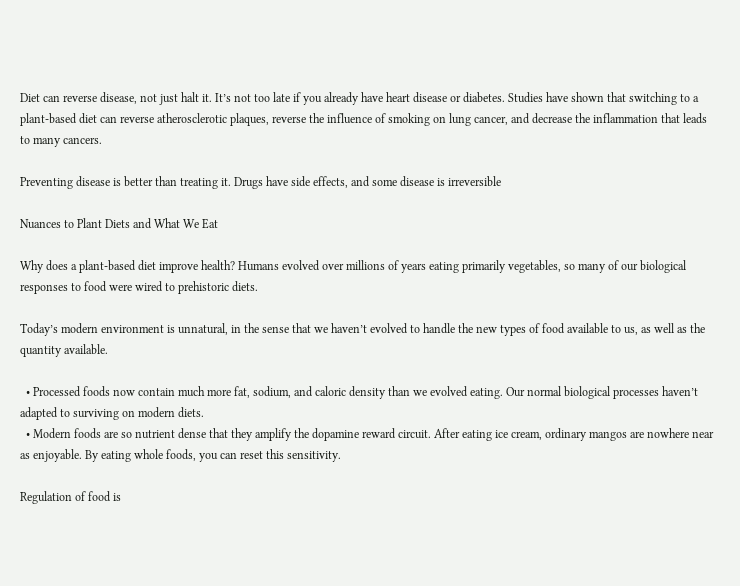Diet can reverse disease, not just halt it. It’s not too late if you already have heart disease or diabetes. Studies have shown that switching to a plant-based diet can reverse atherosclerotic plaques, reverse the influence of smoking on lung cancer, and decrease the inflammation that leads to many cancers.

Preventing disease is better than treating it. Drugs have side effects, and some disease is irreversible

Nuances to Plant Diets and What We Eat

Why does a plant-based diet improve health? Humans evolved over millions of years eating primarily vegetables, so many of our biological responses to food were wired to prehistoric diets.

Today’s modern environment is unnatural, in the sense that we haven’t evolved to handle the new types of food available to us, as well as the quantity available.

  • Processed foods now contain much more fat, sodium, and caloric density than we evolved eating. Our normal biological processes haven’t adapted to surviving on modern diets.
  • Modern foods are so nutrient dense that they amplify the dopamine reward circuit. After eating ice cream, ordinary mangos are nowhere near as enjoyable. By eating whole foods, you can reset this sensitivity.

Regulation of food is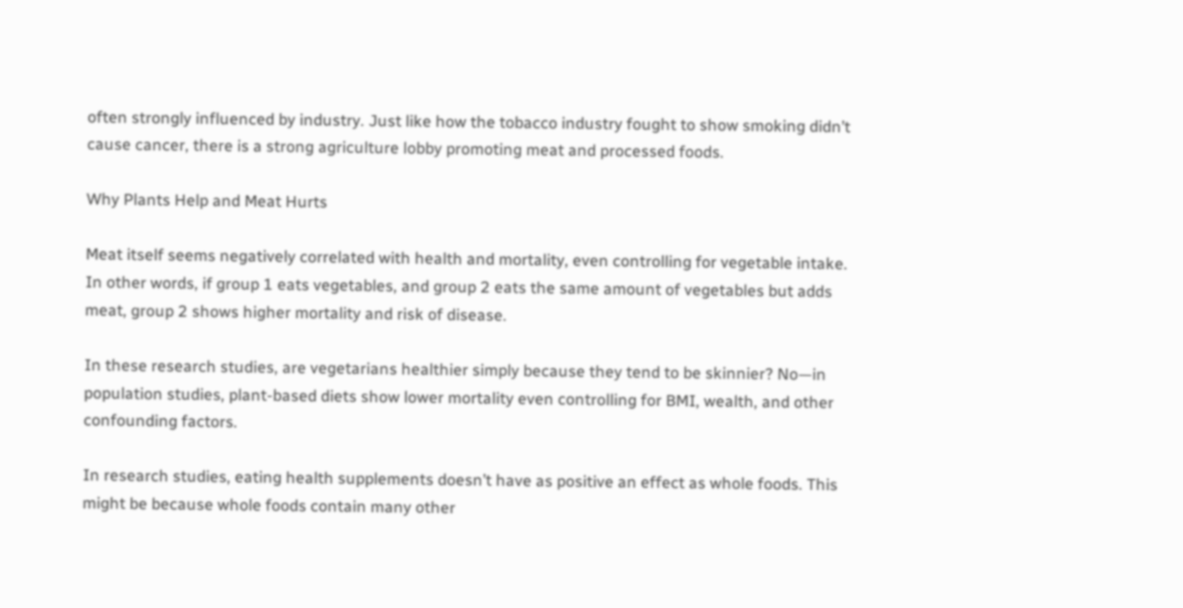often strongly influenced by industry. Just like how the tobacco industry fought to show smoking didn’t cause cancer, there is a strong agriculture lobby promoting meat and processed foods.

Why Plants Help and Meat Hurts

Meat itself seems negatively correlated with health and mortality, even controlling for vegetable intake. In other words, if group 1 eats vegetables, and group 2 eats the same amount of vegetables but adds meat, group 2 shows higher mortality and risk of disease.

In these research studies, are vegetarians healthier simply because they tend to be skinnier? No—in population studies, plant-based diets show lower mortality even controlling for BMI, wealth, and other confounding factors.

In research studies, eating health supplements doesn’t have as positive an effect as whole foods. This might be because whole foods contain many other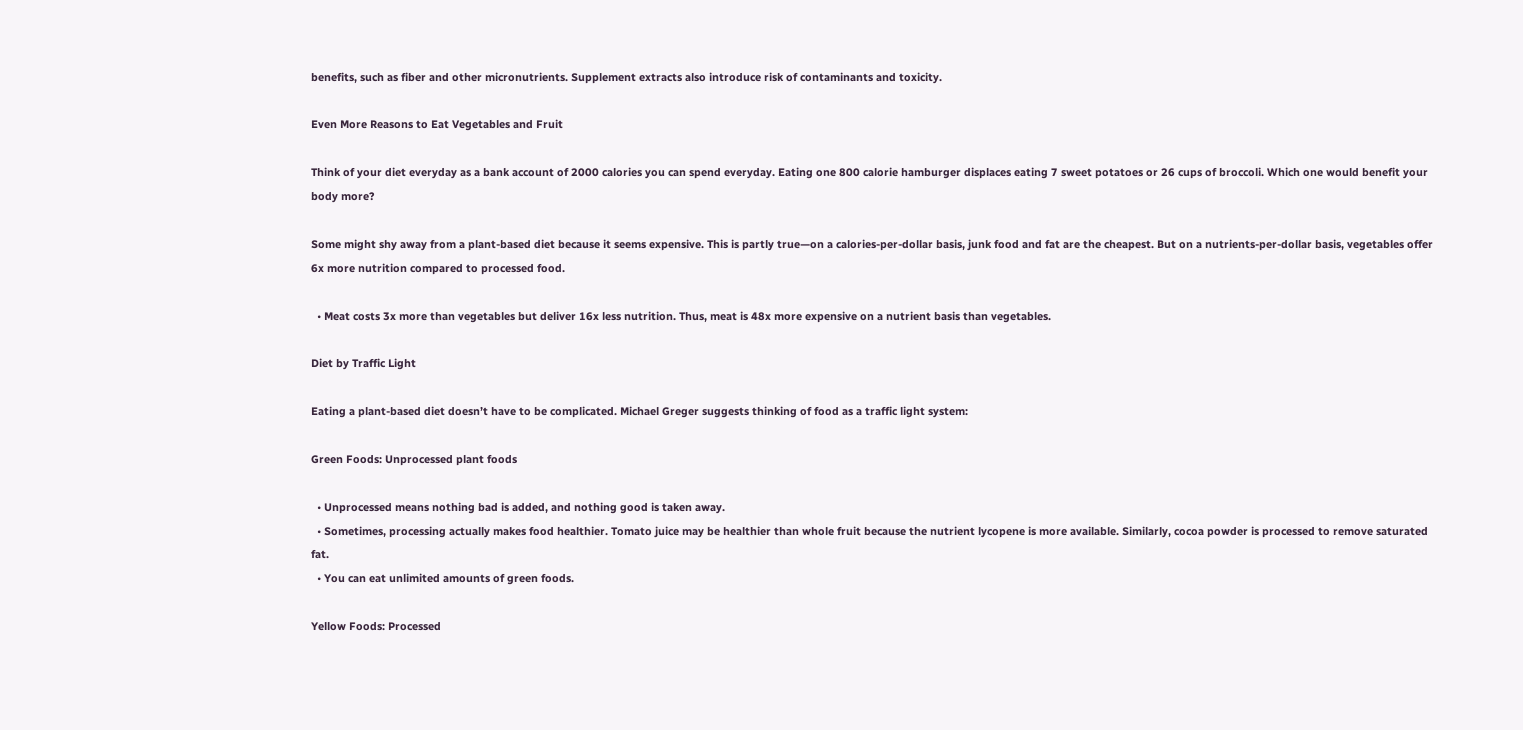benefits, such as fiber and other micronutrients. Supplement extracts also introduce risk of contaminants and toxicity.

Even More Reasons to Eat Vegetables and Fruit

Think of your diet everyday as a bank account of 2000 calories you can spend everyday. Eating one 800 calorie hamburger displaces eating 7 sweet potatoes or 26 cups of broccoli. Which one would benefit your body more?

Some might shy away from a plant-based diet because it seems expensive. This is partly true—on a calories-per-dollar basis, junk food and fat are the cheapest. But on a nutrients-per-dollar basis, vegetables offer 6x more nutrition compared to processed food.

  • Meat costs 3x more than vegetables but deliver 16x less nutrition. Thus, meat is 48x more expensive on a nutrient basis than vegetables.

Diet by Traffic Light

Eating a plant-based diet doesn’t have to be complicated. Michael Greger suggests thinking of food as a traffic light system:

Green Foods: Unprocessed plant foods

  • Unprocessed means nothing bad is added, and nothing good is taken away.
  • Sometimes, processing actually makes food healthier. Tomato juice may be healthier than whole fruit because the nutrient lycopene is more available. Similarly, cocoa powder is processed to remove saturated fat.
  • You can eat unlimited amounts of green foods.

Yellow Foods: Processed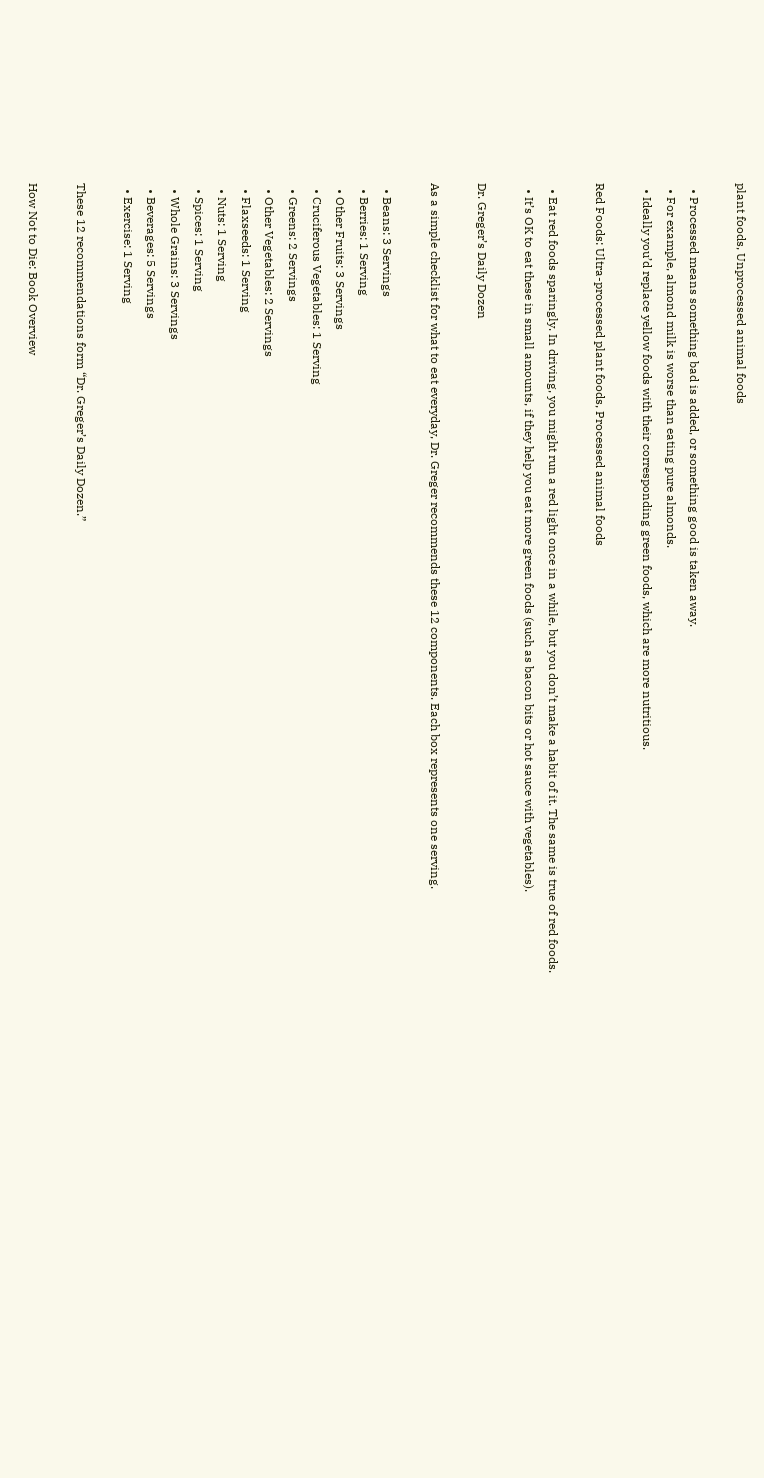plant foods, Unprocessed animal foods

  • Processed means something bad is added, or something good is taken away.
  • For example, almond milk is worse than eating pure almonds.
  • Ideally you’d replace yellow foods with their corresponding green foods, which are more nutritious.

Red Foods: Ultra-processed plant foods, Processed animal foods

  • Eat red foods sparingly. In driving, you might run a red light once in a while, but you don’t make a habit of it. The same is true of red foods.
  • It’s OK to eat these in small amounts, if they help you eat more green foods (such as bacon bits or hot sauce with vegetables).

Dr. Greger’s Daily Dozen

As a simple checklist for what to eat everyday, Dr. Greger recommends these 12 components. Each box represents one serving.

  • Beans: 3 Servings
  • Berries: 1 Serving
  • Other Fruits: 3 Servings
  • Cruciferous Vegetables: 1 Serving
  • Greens: 2 Servings
  • Other Vegetables: 2 Servings
  • Flaxseeds: 1 Serving
  • Nuts: 1 Serving
  • Spices: 1 Serving
  • Whole Grains: 3 Servings
  • Beverages: 5 Servings
  • Exercise: 1 Serving

These 12 recommendations form “Dr. Greger’s Daily Dozen.”

How Not to Die: Book Overview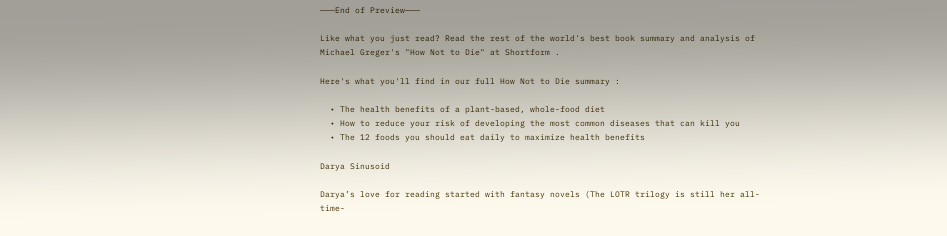———End of Preview———

Like what you just read? Read the rest of the world's best book summary and analysis of Michael Greger's "How Not to Die" at Shortform .

Here's what you'll find in our full How Not to Die summary :

  • The health benefits of a plant-based, whole-food diet
  • How to reduce your risk of developing the most common diseases that can kill you
  • The 12 foods you should eat daily to maximize health benefits

Darya Sinusoid

Darya’s love for reading started with fantasy novels (The LOTR trilogy is still her all-time-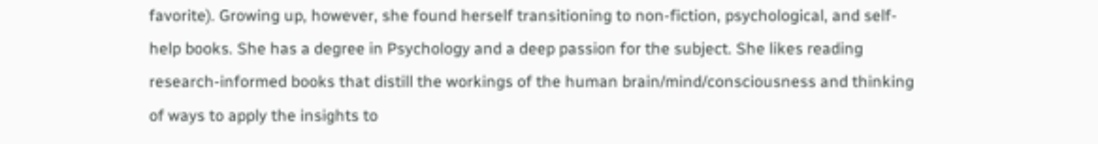favorite). Growing up, however, she found herself transitioning to non-fiction, psychological, and self-help books. She has a degree in Psychology and a deep passion for the subject. She likes reading research-informed books that distill the workings of the human brain/mind/consciousness and thinking of ways to apply the insights to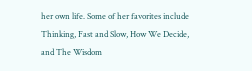her own life. Some of her favorites include Thinking, Fast and Slow, How We Decide, and The Wisdom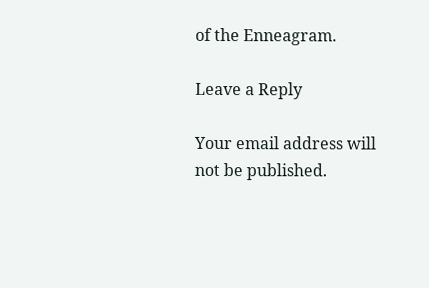of the Enneagram.

Leave a Reply

Your email address will not be published.